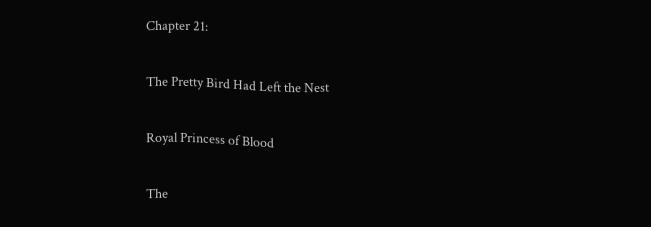Chapter 21:

The Pretty Bird Had Left the Nest

Royal Princess of Blood

The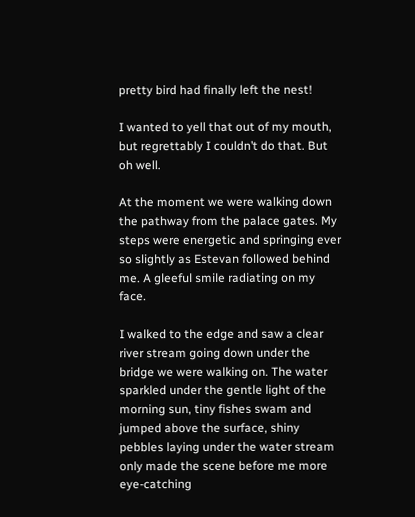pretty bird had finally left the nest!

I wanted to yell that out of my mouth, but regrettably I couldn’t do that. But oh well.

At the moment we were walking down the pathway from the palace gates. My steps were energetic and springing ever so slightly as Estevan followed behind me. A gleeful smile radiating on my face.

I walked to the edge and saw a clear river stream going down under the bridge we were walking on. The water sparkled under the gentle light of the morning sun, tiny fishes swam and jumped above the surface, shiny pebbles laying under the water stream only made the scene before me more eye-catching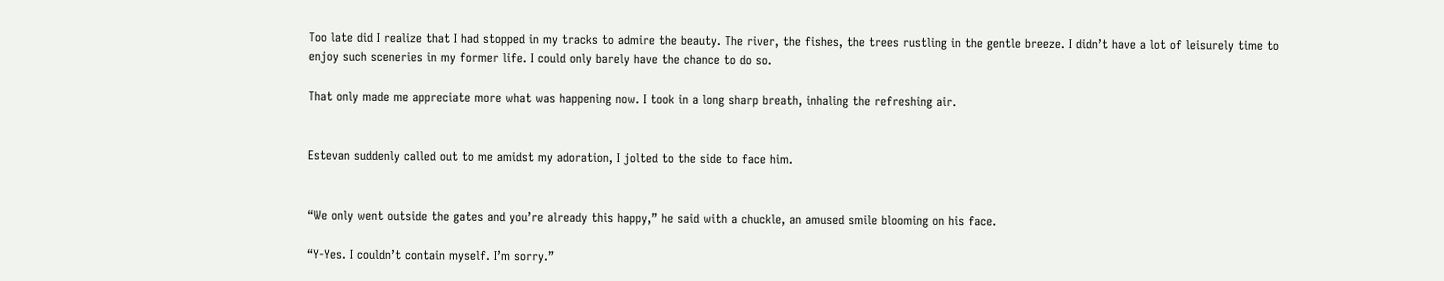Too late did I realize that I had stopped in my tracks to admire the beauty. The river, the fishes, the trees rustling in the gentle breeze. I didn’t have a lot of leisurely time to enjoy such sceneries in my former life. I could only barely have the chance to do so.

That only made me appreciate more what was happening now. I took in a long sharp breath, inhaling the refreshing air.


Estevan suddenly called out to me amidst my adoration, I jolted to the side to face him.


“We only went outside the gates and you’re already this happy,” he said with a chuckle, an amused smile blooming on his face.

“Y-Yes. I couldn’t contain myself. I’m sorry.”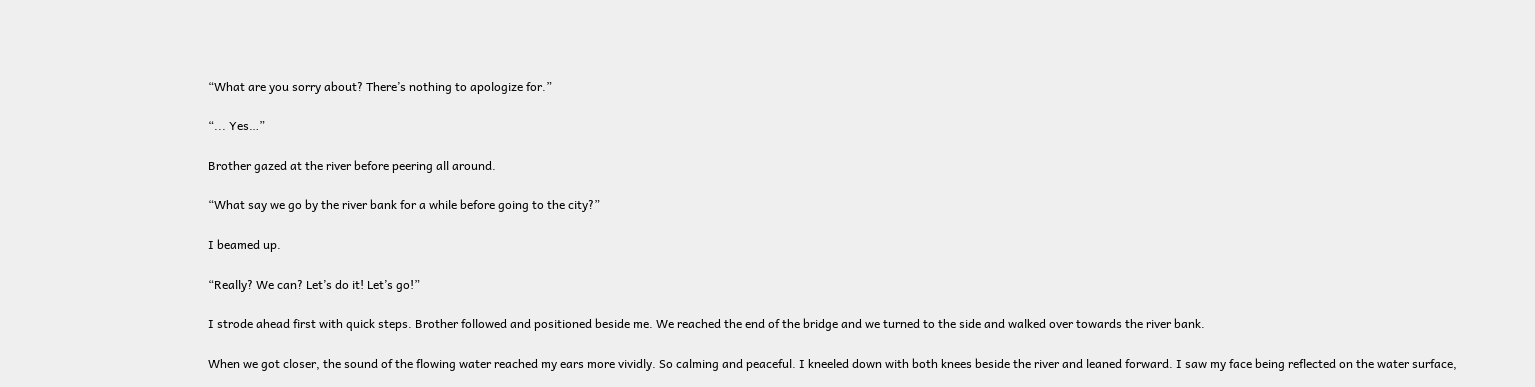“What are you sorry about? There’s nothing to apologize for.”

“... Yes…”

Brother gazed at the river before peering all around.

“What say we go by the river bank for a while before going to the city?”

I beamed up.

“Really? We can? Let’s do it! Let’s go!”

I strode ahead first with quick steps. Brother followed and positioned beside me. We reached the end of the bridge and we turned to the side and walked over towards the river bank.

When we got closer, the sound of the flowing water reached my ears more vividly. So calming and peaceful. I kneeled down with both knees beside the river and leaned forward. I saw my face being reflected on the water surface,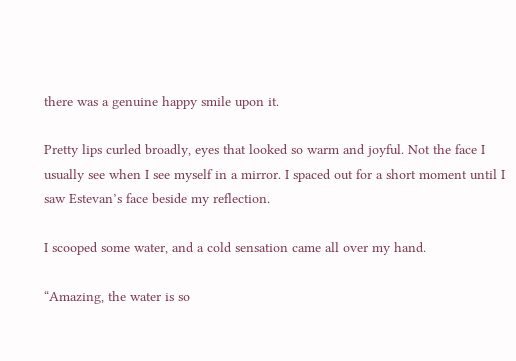there was a genuine happy smile upon it.

Pretty lips curled broadly, eyes that looked so warm and joyful. Not the face I usually see when I see myself in a mirror. I spaced out for a short moment until I saw Estevan’s face beside my reflection.

I scooped some water, and a cold sensation came all over my hand.

“Amazing, the water is so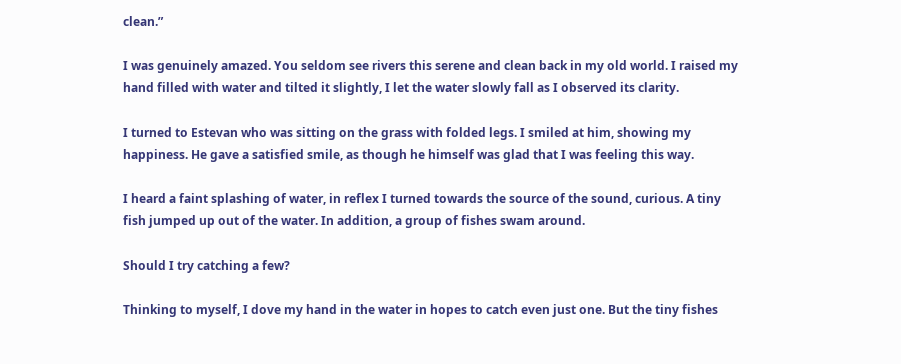clean.”

I was genuinely amazed. You seldom see rivers this serene and clean back in my old world. I raised my hand filled with water and tilted it slightly, I let the water slowly fall as I observed its clarity.

I turned to Estevan who was sitting on the grass with folded legs. I smiled at him, showing my happiness. He gave a satisfied smile, as though he himself was glad that I was feeling this way.

I heard a faint splashing of water, in reflex I turned towards the source of the sound, curious. A tiny fish jumped up out of the water. In addition, a group of fishes swam around.

Should I try catching a few?

Thinking to myself, I dove my hand in the water in hopes to catch even just one. But the tiny fishes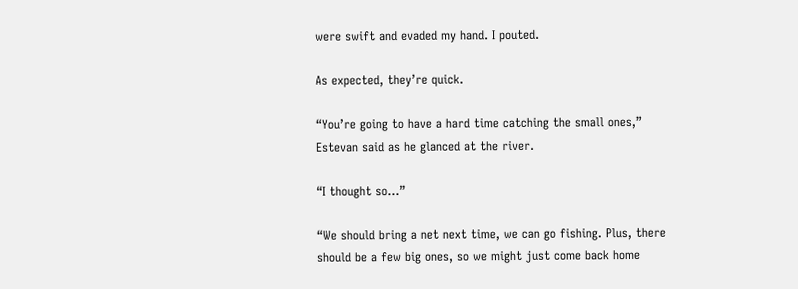were swift and evaded my hand. I pouted.

As expected, they’re quick.

“You’re going to have a hard time catching the small ones,” Estevan said as he glanced at the river.

“I thought so…”

“We should bring a net next time, we can go fishing. Plus, there should be a few big ones, so we might just come back home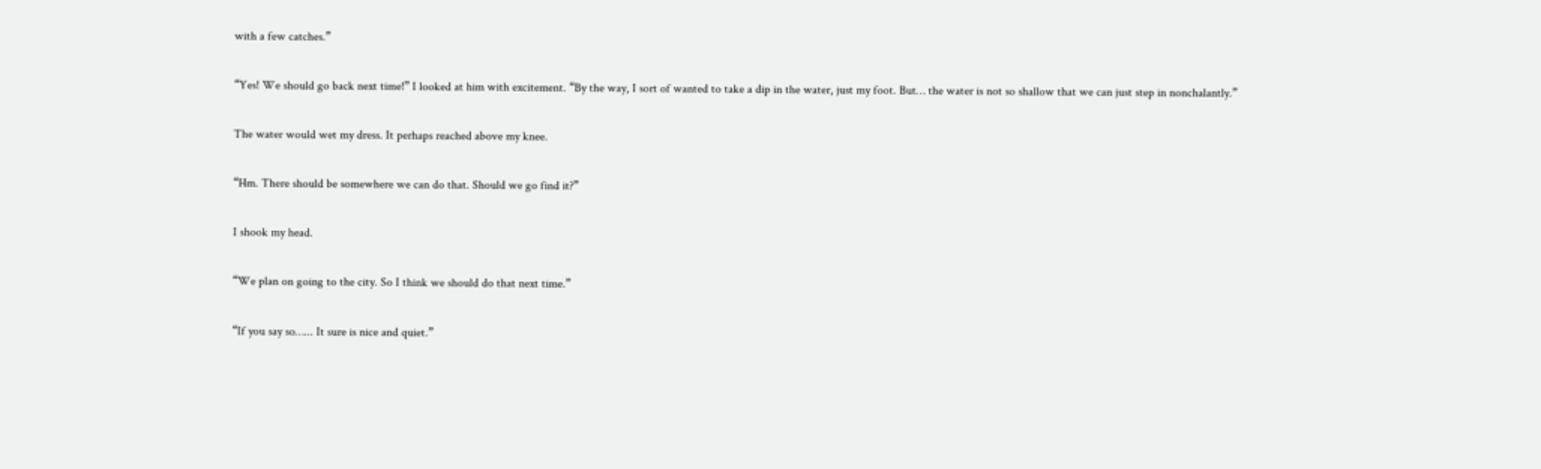with a few catches.”

“Yes! We should go back next time!” I looked at him with excitement. “By the way, I sort of wanted to take a dip in the water, just my foot. But… the water is not so shallow that we can just step in nonchalantly.”

The water would wet my dress. It perhaps reached above my knee.

“Hm. There should be somewhere we can do that. Should we go find it?”

I shook my head.

“We plan on going to the city. So I think we should do that next time.”

“If you say so…... It sure is nice and quiet.”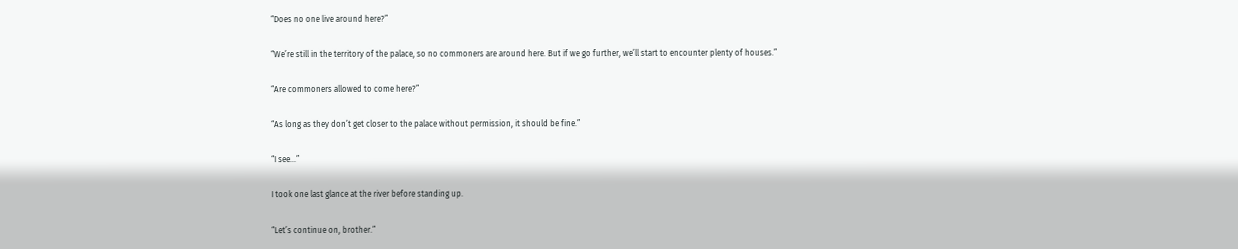“Does no one live around here?”

“We’re still in the territory of the palace, so no commoners are around here. But if we go further, we’ll start to encounter plenty of houses.”

“Are commoners allowed to come here?”

“As long as they don’t get closer to the palace without permission, it should be fine.”

“I see…”

I took one last glance at the river before standing up.

“Let’s continue on, brother.”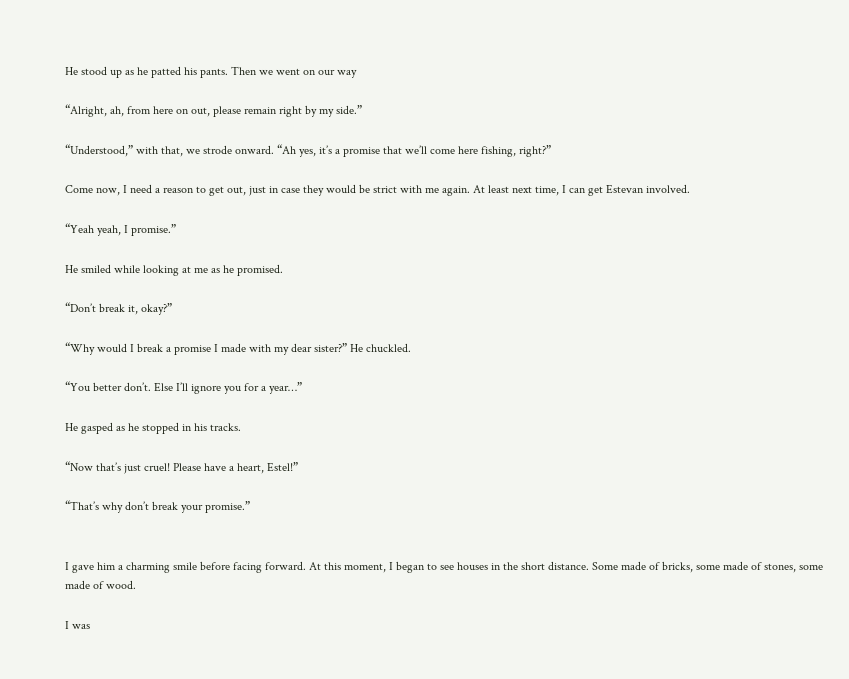He stood up as he patted his pants. Then we went on our way

“Alright, ah, from here on out, please remain right by my side.”

“Understood,” with that, we strode onward. “Ah yes, it’s a promise that we’ll come here fishing, right?”

Come now, I need a reason to get out, just in case they would be strict with me again. At least next time, I can get Estevan involved.

“Yeah yeah, I promise.”

He smiled while looking at me as he promised.

“Don’t break it, okay?”

“Why would I break a promise I made with my dear sister?” He chuckled.

“You better don’t. Else I’ll ignore you for a year…”

He gasped as he stopped in his tracks.

“Now that’s just cruel! Please have a heart, Estel!”

“That’s why don’t break your promise.”


I gave him a charming smile before facing forward. At this moment, I began to see houses in the short distance. Some made of bricks, some made of stones, some made of wood.

I was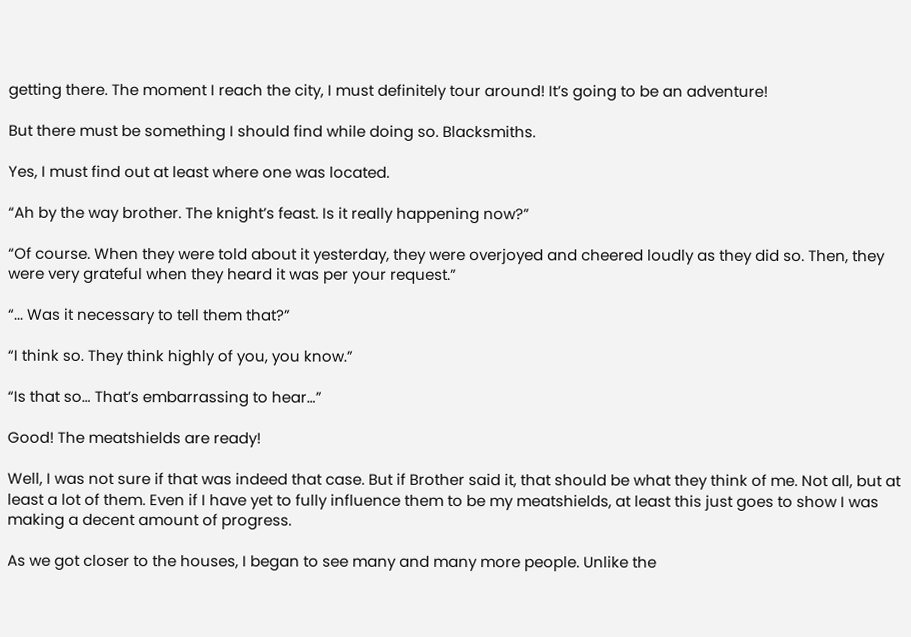getting there. The moment I reach the city, I must definitely tour around! It’s going to be an adventure!

But there must be something I should find while doing so. Blacksmiths.

Yes, I must find out at least where one was located.

“Ah by the way brother. The knight’s feast. Is it really happening now?”

“Of course. When they were told about it yesterday, they were overjoyed and cheered loudly as they did so. Then, they were very grateful when they heard it was per your request.”

“... Was it necessary to tell them that?”

“I think so. They think highly of you, you know.”

“Is that so… That’s embarrassing to hear…”

Good! The meatshields are ready!

Well, I was not sure if that was indeed that case. But if Brother said it, that should be what they think of me. Not all, but at least a lot of them. Even if I have yet to fully influence them to be my meatshields, at least this just goes to show I was making a decent amount of progress.

As we got closer to the houses, I began to see many and many more people. Unlike the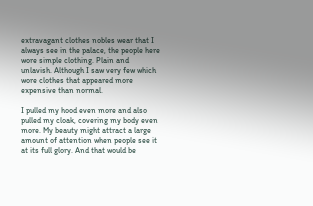extravagant clothes nobles wear that I always see in the palace, the people here wore simple clothing. Plain and unlavish. Although I saw very few which wore clothes that appeared more expensive than normal.

I pulled my hood even more and also pulled my cloak, covering my body even more. My beauty might attract a large amount of attention when people see it at its full glory. And that would be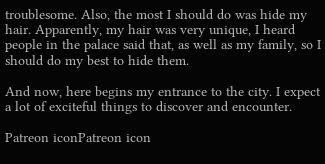troublesome. Also, the most I should do was hide my hair. Apparently, my hair was very unique, I heard people in the palace said that, as well as my family, so I should do my best to hide them.

And now, here begins my entrance to the city. I expect a lot of exciteful things to discover and encounter.

Patreon iconPatreon icon